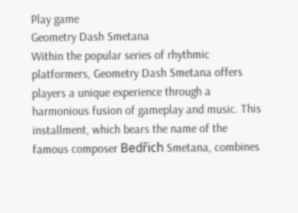Play game
Geometry Dash Smetana
Within the popular series of rhythmic platformers, Geometry Dash Smetana offers players a unique experience through a harmonious fusion of gameplay and music. This installment, which bears the name of the famous composer Bedřich Smetana, combines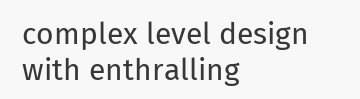complex level design with enthralling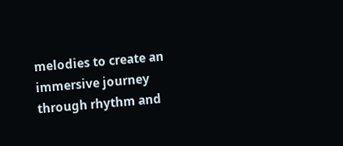melodies to create an immersive journey through rhythm and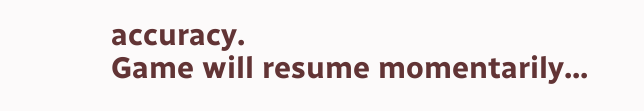accuracy.
Game will resume momentarily...